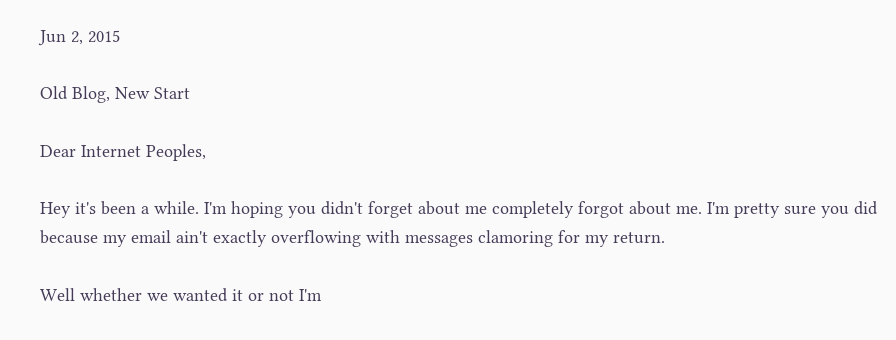Jun 2, 2015

Old Blog, New Start

Dear Internet Peoples,

Hey it's been a while. I'm hoping you didn't forget about me completely forgot about me. I'm pretty sure you did because my email ain't exactly overflowing with messages clamoring for my return.

Well whether we wanted it or not I'm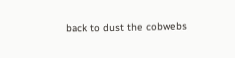back to dust the cobwebs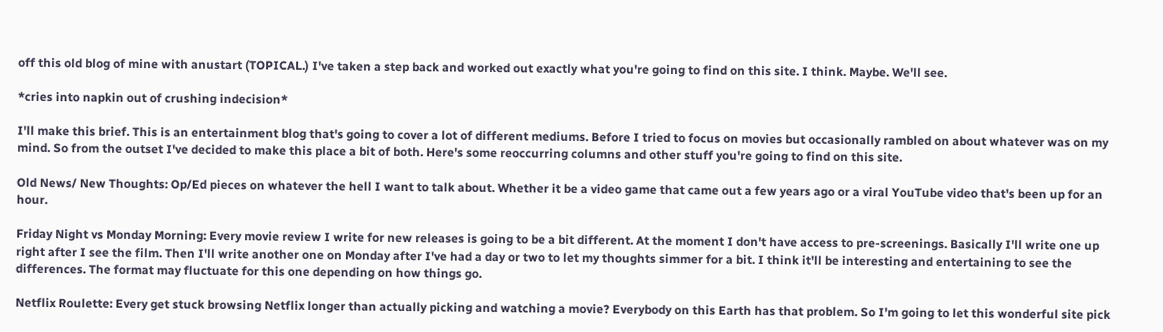off this old blog of mine with anustart (TOPICAL.) I've taken a step back and worked out exactly what you're going to find on this site. I think. Maybe. We'll see.

*cries into napkin out of crushing indecision*

I'll make this brief. This is an entertainment blog that's going to cover a lot of different mediums. Before I tried to focus on movies but occasionally rambled on about whatever was on my mind. So from the outset I've decided to make this place a bit of both. Here's some reoccurring columns and other stuff you're going to find on this site.

Old News/ New Thoughts: Op/Ed pieces on whatever the hell I want to talk about. Whether it be a video game that came out a few years ago or a viral YouTube video that's been up for an hour.

Friday Night vs Monday Morning: Every movie review I write for new releases is going to be a bit different. At the moment I don't have access to pre-screenings. Basically I'll write one up right after I see the film. Then I'll write another one on Monday after I've had a day or two to let my thoughts simmer for a bit. I think it'll be interesting and entertaining to see the differences. The format may fluctuate for this one depending on how things go.

Netflix Roulette: Every get stuck browsing Netflix longer than actually picking and watching a movie? Everybody on this Earth has that problem. So I'm going to let this wonderful site pick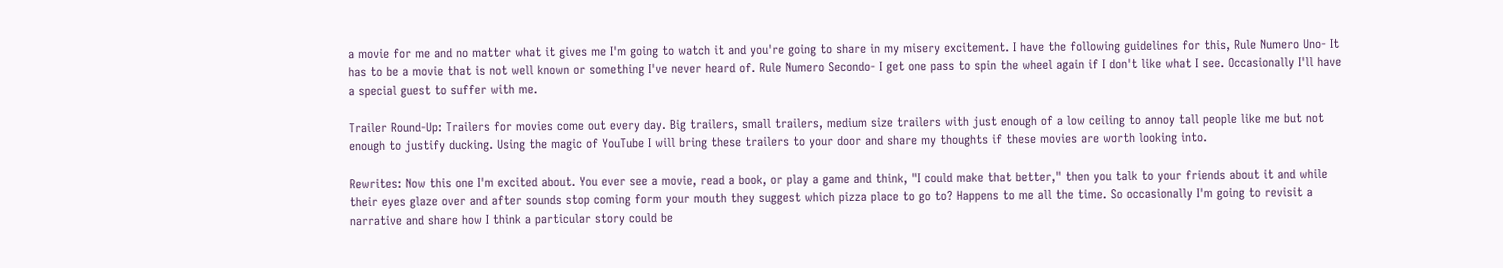a movie for me and no matter what it gives me I'm going to watch it and you're going to share in my misery excitement. I have the following guidelines for this, Rule Numero Uno- It has to be a movie that is not well known or something I've never heard of. Rule Numero Secondo- I get one pass to spin the wheel again if I don't like what I see. Occasionally I'll have a special guest to suffer with me.

Trailer Round-Up: Trailers for movies come out every day. Big trailers, small trailers, medium size trailers with just enough of a low ceiling to annoy tall people like me but not enough to justify ducking. Using the magic of YouTube I will bring these trailers to your door and share my thoughts if these movies are worth looking into.

Rewrites: Now this one I'm excited about. You ever see a movie, read a book, or play a game and think, "I could make that better," then you talk to your friends about it and while their eyes glaze over and after sounds stop coming form your mouth they suggest which pizza place to go to? Happens to me all the time. So occasionally I'm going to revisit a narrative and share how I think a particular story could be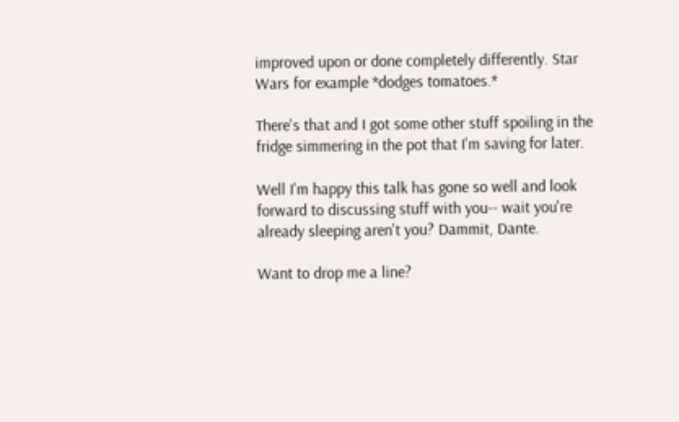improved upon or done completely differently. Star Wars for example *dodges tomatoes.*

There's that and I got some other stuff spoiling in the fridge simmering in the pot that I'm saving for later.

Well I'm happy this talk has gone so well and look forward to discussing stuff with you-- wait you're already sleeping aren't you? Dammit, Dante.

Want to drop me a line?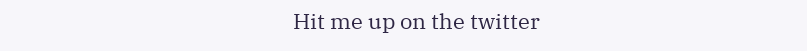Hit me up on the twitter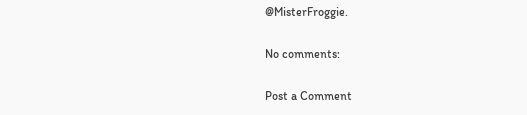@MisterFroggie.

No comments:

Post a Comment